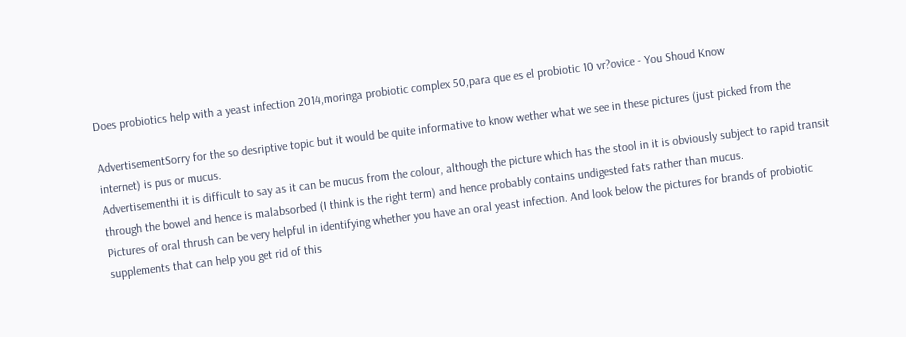Does probiotics help with a yeast infection 2014,moringa probiotic complex 50,para que es el probiotic 10 vr?ovice - You Shoud Know

AdvertisementSorry for the so desriptive topic but it would be quite informative to know wether what we see in these pictures (just picked from the internet) is pus or mucus.
Advertisementhi it is difficult to say as it can be mucus from the colour, although the picture which has the stool in it is obviously subject to rapid transit through the bowel and hence is malabsorbed (I think is the right term) and hence probably contains undigested fats rather than mucus.
Pictures of oral thrush can be very helpful in identifying whether you have an oral yeast infection. And look below the pictures for brands of probiotic supplements that can help you get rid of this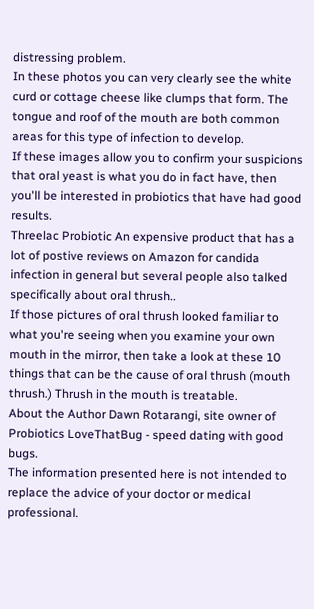distressing problem.
In these photos you can very clearly see the white curd or cottage cheese like clumps that form. The tongue and roof of the mouth are both common areas for this type of infection to develop.
If these images allow you to confirm your suspicions that oral yeast is what you do in fact have, then you'll be interested in probiotics that have had good results.
Threelac Probiotic An expensive product that has a lot of postive reviews on Amazon for candida infection in general but several people also talked specifically about oral thrush..
If those pictures of oral thrush looked familiar to what you're seeing when you examine your own mouth in the mirror, then take a look at these 10 things that can be the cause of oral thrush (mouth thrush.) Thrush in the mouth is treatable.
About the Author Dawn Rotarangi, site owner of Probiotics LoveThatBug - speed dating with good bugs.
The information presented here is not intended to replace the advice of your doctor or medical professional.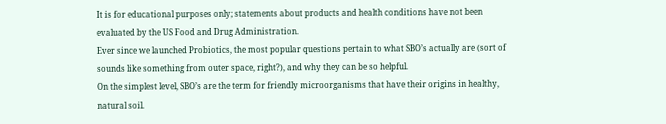It is for educational purposes only; statements about products and health conditions have not been evaluated by the US Food and Drug Administration.
Ever since we launched Probiotics, the most popular questions pertain to what SBO’s actually are (sort of sounds like something from outer space, right?), and why they can be so helpful.
On the simplest level, SBO’s are the term for friendly microorganisms that have their origins in healthy, natural soil.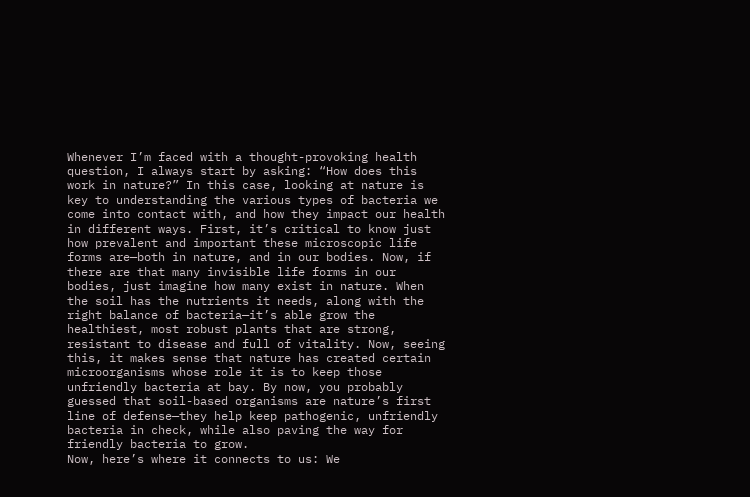Whenever I’m faced with a thought-provoking health question, I always start by asking: “How does this work in nature?” In this case, looking at nature is key to understanding the various types of bacteria we come into contact with, and how they impact our health in different ways. First, it’s critical to know just how prevalent and important these microscopic life forms are—both in nature, and in our bodies. Now, if there are that many invisible life forms in our bodies, just imagine how many exist in nature. When the soil has the nutrients it needs, along with the right balance of bacteria—it’s able grow the healthiest, most robust plants that are strong, resistant to disease and full of vitality. Now, seeing this, it makes sense that nature has created certain microorganisms whose role it is to keep those unfriendly bacteria at bay. By now, you probably guessed that soil-based organisms are nature’s first line of defense—they help keep pathogenic, unfriendly bacteria in check, while also paving the way for friendly bacteria to grow.
Now, here’s where it connects to us: We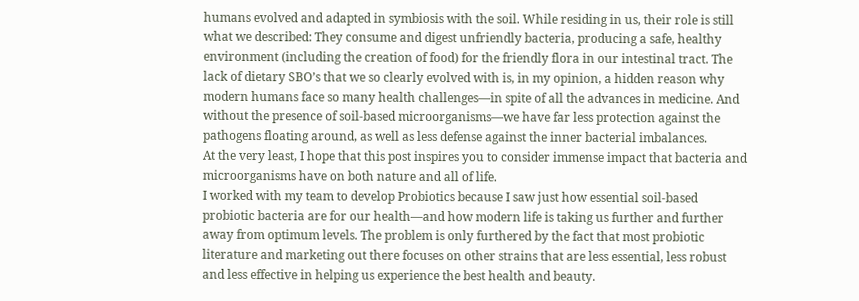humans evolved and adapted in symbiosis with the soil. While residing in us, their role is still what we described: They consume and digest unfriendly bacteria, producing a safe, healthy environment (including the creation of food) for the friendly flora in our intestinal tract. The lack of dietary SBO’s that we so clearly evolved with is, in my opinion, a hidden reason why modern humans face so many health challenges—in spite of all the advances in medicine. And without the presence of soil-based microorganisms—we have far less protection against the pathogens floating around, as well as less defense against the inner bacterial imbalances.
At the very least, I hope that this post inspires you to consider immense impact that bacteria and microorganisms have on both nature and all of life.
I worked with my team to develop Probiotics because I saw just how essential soil-based probiotic bacteria are for our health—and how modern life is taking us further and further away from optimum levels. The problem is only furthered by the fact that most probiotic literature and marketing out there focuses on other strains that are less essential, less robust and less effective in helping us experience the best health and beauty.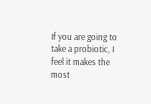If you are going to take a probiotic, I feel it makes the most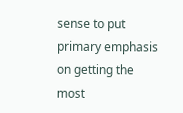sense to put primary emphasis on getting the most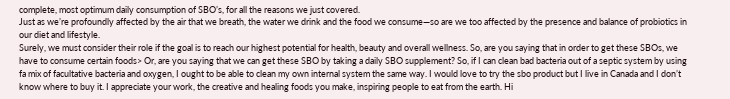complete, most optimum daily consumption of SBO’s, for all the reasons we just covered.
Just as we’re profoundly affected by the air that we breath, the water we drink and the food we consume—so are we too affected by the presence and balance of probiotics in our diet and lifestyle.
Surely, we must consider their role if the goal is to reach our highest potential for health, beauty and overall wellness. So, are you saying that in order to get these SBOs, we have to consume certain foods> Or, are you saying that we can get these SBO by taking a daily SBO supplement? So, if I can clean bad bacteria out of a septic system by using fa mix of facultative bacteria and oxygen, I ought to be able to clean my own internal system the same way. I would love to try the sbo product but I live in Canada and I don’t know where to buy it. I appreciate your work, the creative and healing foods you make, inspiring people to eat from the earth. Hi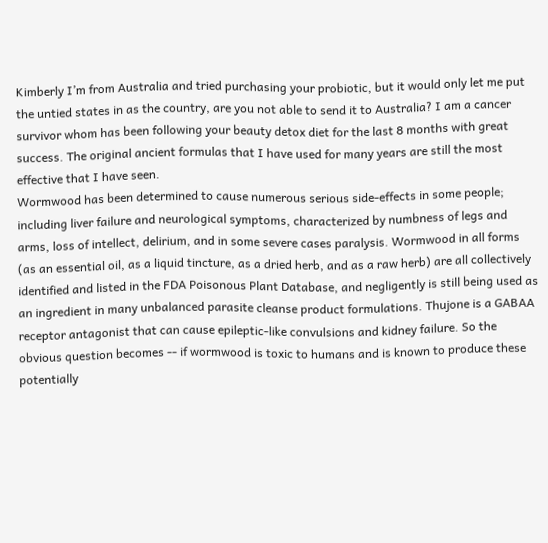Kimberly I’m from Australia and tried purchasing your probiotic, but it would only let me put the untied states in as the country, are you not able to send it to Australia? I am a cancer survivor whom has been following your beauty detox diet for the last 8 months with great success. The original ancient formulas that I have used for many years are still the most effective that I have seen.
Wormwood has been determined to cause numerous serious side-effects in some people; including liver failure and neurological symptoms, characterized by numbness of legs and arms, loss of intellect, delirium, and in some severe cases paralysis. Wormwood in all forms (as an essential oil, as a liquid tincture, as a dried herb, and as a raw herb) are all collectively identified and listed in the FDA Poisonous Plant Database, and negligently is still being used as an ingredient in many unbalanced parasite cleanse product formulations. Thujone is a GABAA receptor antagonist that can cause epileptic-like convulsions and kidney failure. So the obvious question becomes -- if wormwood is toxic to humans and is known to produce these potentially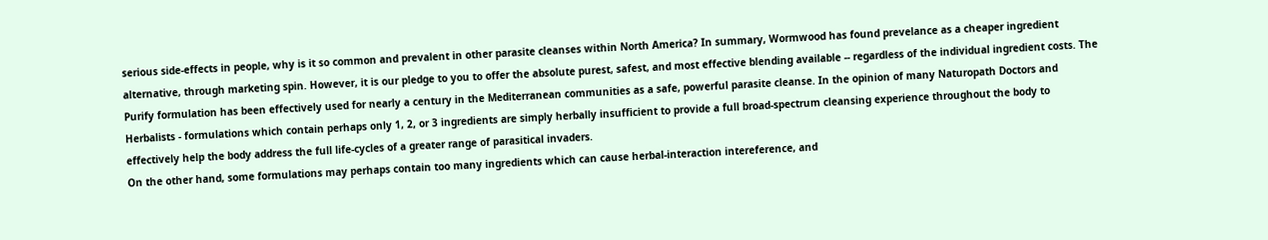serious side-effects in people, why is it so common and prevalent in other parasite cleanses within North America? In summary, Wormwood has found prevelance as a cheaper ingredient alternative, through marketing spin. However, it is our pledge to you to offer the absolute purest, safest, and most effective blending available -- regardless of the individual ingredient costs. The Purify formulation has been effectively used for nearly a century in the Mediterranean communities as a safe, powerful parasite cleanse. In the opinion of many Naturopath Doctors and Herbalists - formulations which contain perhaps only 1, 2, or 3 ingredients are simply herbally insufficient to provide a full broad-spectrum cleansing experience throughout the body to effectively help the body address the full life-cycles of a greater range of parasitical invaders.
On the other hand, some formulations may perhaps contain too many ingredients which can cause herbal-interaction intereference, and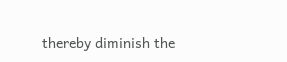thereby diminish the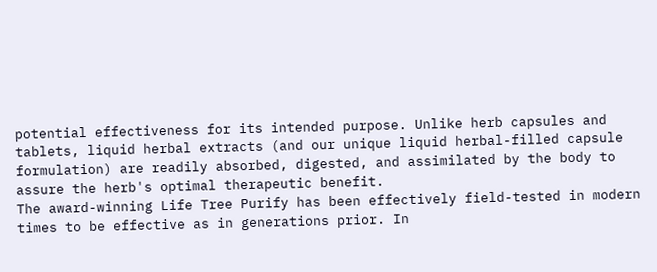potential effectiveness for its intended purpose. Unlike herb capsules and tablets, liquid herbal extracts (and our unique liquid herbal-filled capsule formulation) are readily absorbed, digested, and assimilated by the body to assure the herb's optimal therapeutic benefit.
The award-winning Life Tree Purify has been effectively field-tested in modern times to be effective as in generations prior. In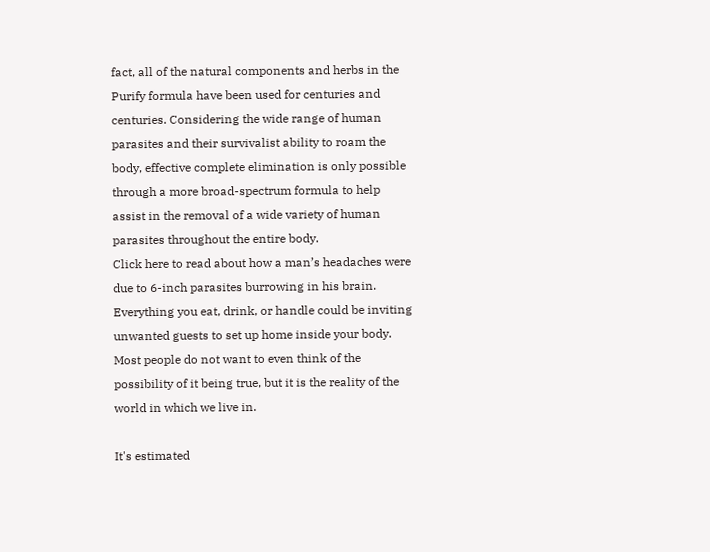fact, all of the natural components and herbs in the Purify formula have been used for centuries and centuries. Considering the wide range of human parasites and their survivalist ability to roam the body, effective complete elimination is only possible through a more broad-spectrum formula to help assist in the removal of a wide variety of human parasites throughout the entire body.
Click here to read about how a man’s headaches were due to 6-inch parasites burrowing in his brain.
Everything you eat, drink, or handle could be inviting unwanted guests to set up home inside your body.
Most people do not want to even think of the possibility of it being true, but it is the reality of the world in which we live in.

It's estimated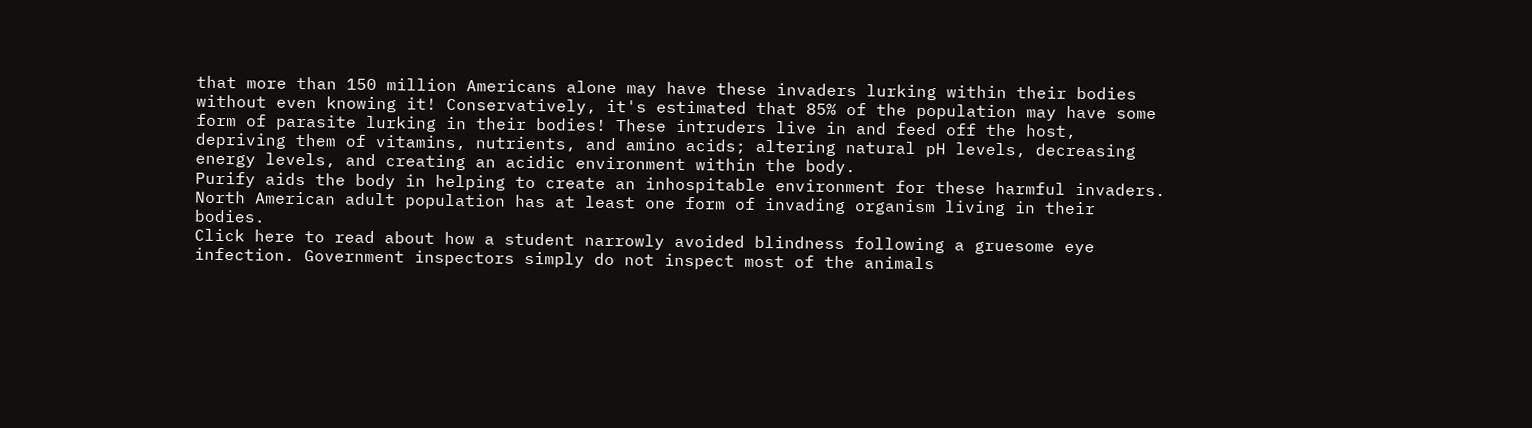that more than 150 million Americans alone may have these invaders lurking within their bodies without even knowing it! Conservatively, it's estimated that 85% of the population may have some form of parasite lurking in their bodies! These intruders live in and feed off the host, depriving them of vitamins, nutrients, and amino acids; altering natural pH levels, decreasing energy levels, and creating an acidic environment within the body.
Purify aids the body in helping to create an inhospitable environment for these harmful invaders.
North American adult population has at least one form of invading organism living in their bodies.
Click here to read about how a student narrowly avoided blindness following a gruesome eye infection. Government inspectors simply do not inspect most of the animals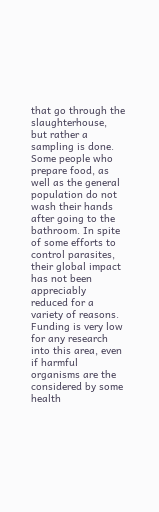that go through the slaughterhouse, but rather a sampling is done. Some people who prepare food, as well as the general population do not wash their hands after going to the bathroom. In spite of some efforts to control parasites, their global impact has not been appreciably reduced for a variety of reasons.
Funding is very low for any research into this area, even if harmful organisms are the considered by some health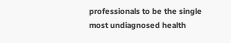professionals to be the single most undiagnosed health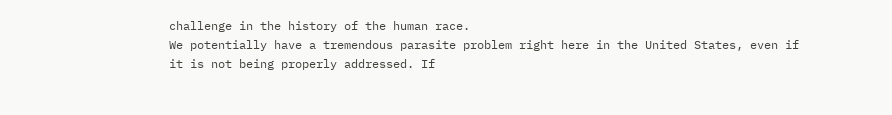challenge in the history of the human race.
We potentially have a tremendous parasite problem right here in the United States, even if it is not being properly addressed. If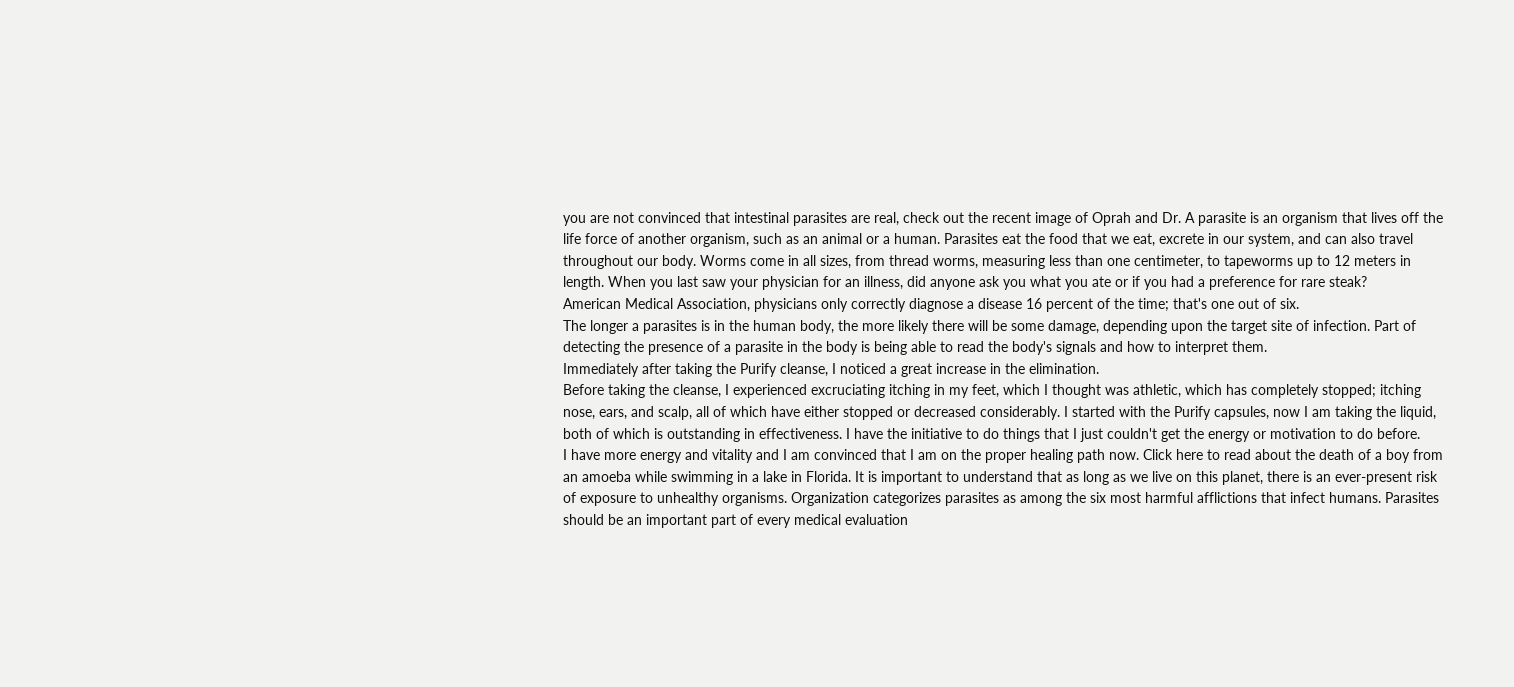you are not convinced that intestinal parasites are real, check out the recent image of Oprah and Dr. A parasite is an organism that lives off the life force of another organism, such as an animal or a human. Parasites eat the food that we eat, excrete in our system, and can also travel throughout our body. Worms come in all sizes, from thread worms, measuring less than one centimeter, to tapeworms up to 12 meters in length. When you last saw your physician for an illness, did anyone ask you what you ate or if you had a preference for rare steak?
American Medical Association, physicians only correctly diagnose a disease 16 percent of the time; that's one out of six.
The longer a parasites is in the human body, the more likely there will be some damage, depending upon the target site of infection. Part of detecting the presence of a parasite in the body is being able to read the body's signals and how to interpret them.
Immediately after taking the Purify cleanse, I noticed a great increase in the elimination.
Before taking the cleanse, I experienced excruciating itching in my feet, which I thought was athletic, which has completely stopped; itching nose, ears, and scalp, all of which have either stopped or decreased considerably. I started with the Purify capsules, now I am taking the liquid, both of which is outstanding in effectiveness. I have the initiative to do things that I just couldn't get the energy or motivation to do before.
I have more energy and vitality and I am convinced that I am on the proper healing path now. Click here to read about the death of a boy from an amoeba while swimming in a lake in Florida. It is important to understand that as long as we live on this planet, there is an ever-present risk of exposure to unhealthy organisms. Organization categorizes parasites as among the six most harmful afflictions that infect humans. Parasites should be an important part of every medical evaluation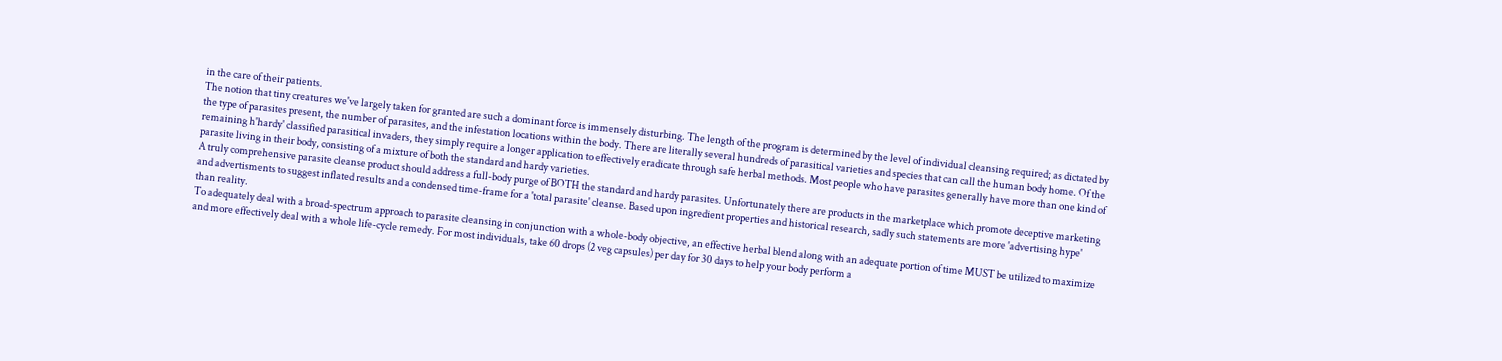in the care of their patients.
The notion that tiny creatures we've largely taken for granted are such a dominant force is immensely disturbing. The length of the program is determined by the level of individual cleansing required; as dictated by the type of parasites present, the number of parasites, and the infestation locations within the body. There are literally several hundreds of parasitical varieties and species that can call the human body home. Of the remaining h'hardy' classified parasitical invaders, they simply require a longer application to effectively eradicate through safe herbal methods. Most people who have parasites generally have more than one kind of parasite living in their body, consisting of a mixture of both the standard and hardy varieties.
A truly comprehensive parasite cleanse product should address a full-body purge of BOTH the standard and hardy parasites. Unfortunately there are products in the marketplace which promote deceptive marketing and advertisments to suggest inflated results and a condensed time-frame for a 'total parasite' cleanse. Based upon ingredient properties and historical research, sadly such statements are more 'advertising hype' than reality.
To adequately deal with a broad-spectrum approach to parasite cleansing in conjunction with a whole-body objective, an effective herbal blend along with an adequate portion of time MUST be utilized to maximize and more effectively deal with a whole life-cycle remedy. For most individuals, take 60 drops (2 veg capsules) per day for 30 days to help your body perform a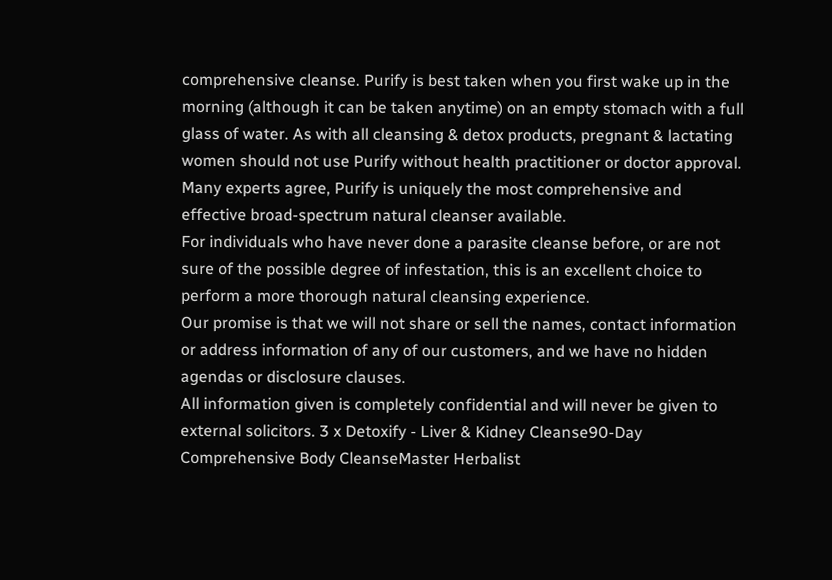comprehensive cleanse. Purify is best taken when you first wake up in the morning (although it can be taken anytime) on an empty stomach with a full glass of water. As with all cleansing & detox products, pregnant & lactating women should not use Purify without health practitioner or doctor approval. Many experts agree, Purify is uniquely the most comprehensive and effective broad-spectrum natural cleanser available.
For individuals who have never done a parasite cleanse before, or are not sure of the possible degree of infestation, this is an excellent choice to perform a more thorough natural cleansing experience.
Our promise is that we will not share or sell the names, contact information or address information of any of our customers, and we have no hidden agendas or disclosure clauses.
All information given is completely confidential and will never be given to external solicitors. 3 x Detoxify - Liver & Kidney Cleanse90-Day Comprehensive Body CleanseMaster Herbalist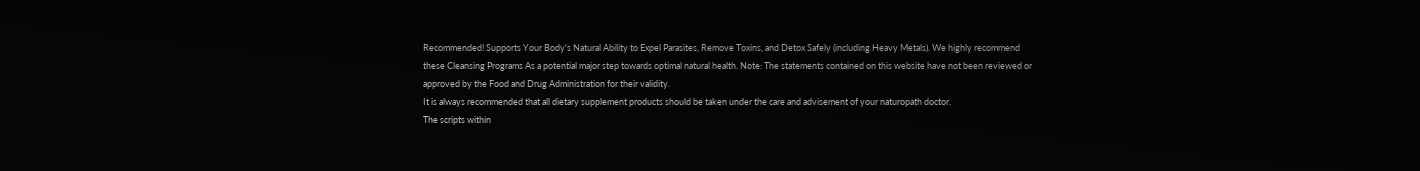Recommended! Supports Your Body's Natural Ability to Expel Parasites, Remove Toxins, and Detox Safely (including Heavy Metals). We highly recommend these Cleansing Programs As a potential major step towards optimal natural health. Note: The statements contained on this website have not been reviewed or approved by the Food and Drug Administration for their validity.
It is always recommended that all dietary supplement products should be taken under the care and advisement of your naturopath doctor.
The scripts within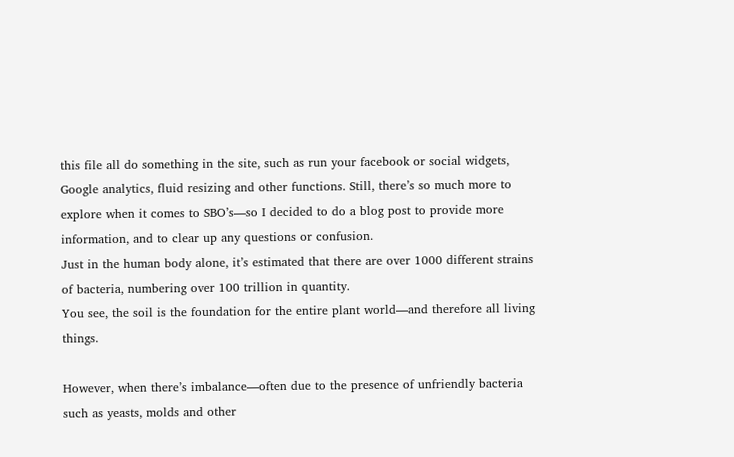this file all do something in the site, such as run your facebook or social widgets, Google analytics, fluid resizing and other functions. Still, there’s so much more to explore when it comes to SBO’s—so I decided to do a blog post to provide more information, and to clear up any questions or confusion.
Just in the human body alone, it’s estimated that there are over 1000 different strains of bacteria, numbering over 100 trillion in quantity.
You see, the soil is the foundation for the entire plant world—and therefore all living things.

However, when there’s imbalance—often due to the presence of unfriendly bacteria such as yeasts, molds and other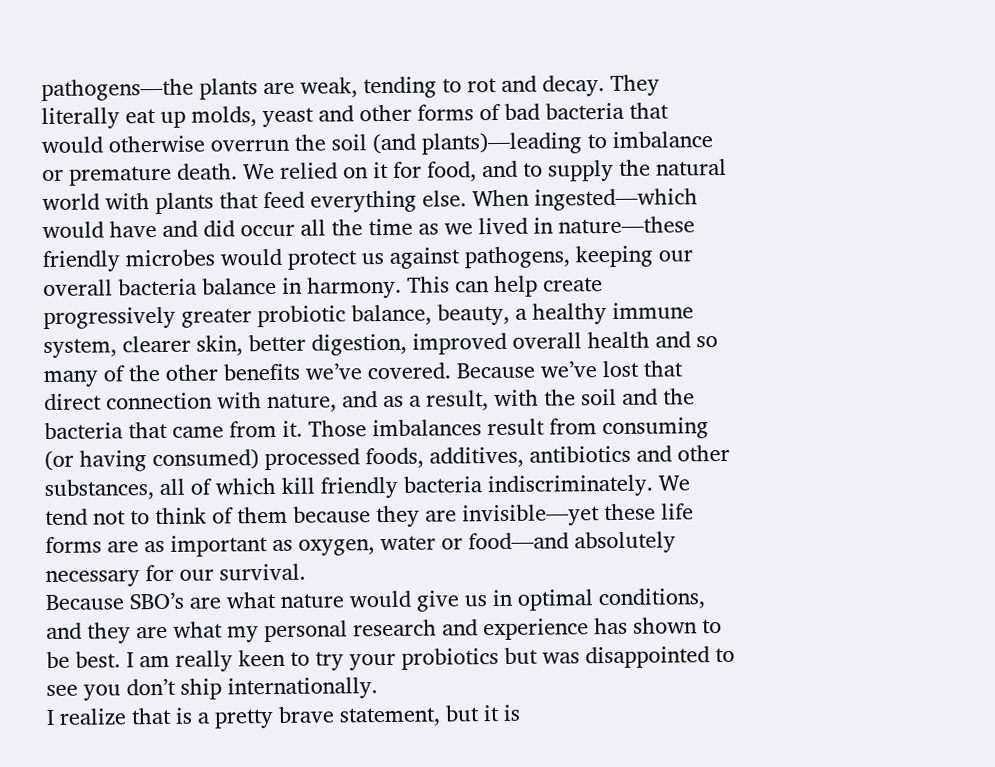pathogens—the plants are weak, tending to rot and decay. They literally eat up molds, yeast and other forms of bad bacteria that would otherwise overrun the soil (and plants)—leading to imbalance or premature death. We relied on it for food, and to supply the natural world with plants that feed everything else. When ingested—which would have and did occur all the time as we lived in nature—these friendly microbes would protect us against pathogens, keeping our overall bacteria balance in harmony. This can help create progressively greater probiotic balance, beauty, a healthy immune system, clearer skin, better digestion, improved overall health and so many of the other benefits we’ve covered. Because we’ve lost that direct connection with nature, and as a result, with the soil and the bacteria that came from it. Those imbalances result from consuming (or having consumed) processed foods, additives, antibiotics and other substances, all of which kill friendly bacteria indiscriminately. We tend not to think of them because they are invisible—yet these life forms are as important as oxygen, water or food—and absolutely necessary for our survival.
Because SBO’s are what nature would give us in optimal conditions, and they are what my personal research and experience has shown to be best. I am really keen to try your probiotics but was disappointed to see you don’t ship internationally.
I realize that is a pretty brave statement, but it is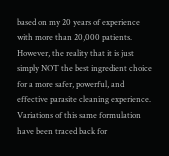based on my 20 years of experience with more than 20,000 patients.
However, the reality that it is just simply NOT the best ingredient choice for a more safer, powerful, and effective parasite cleaning experience.
Variations of this same formulation have been traced back for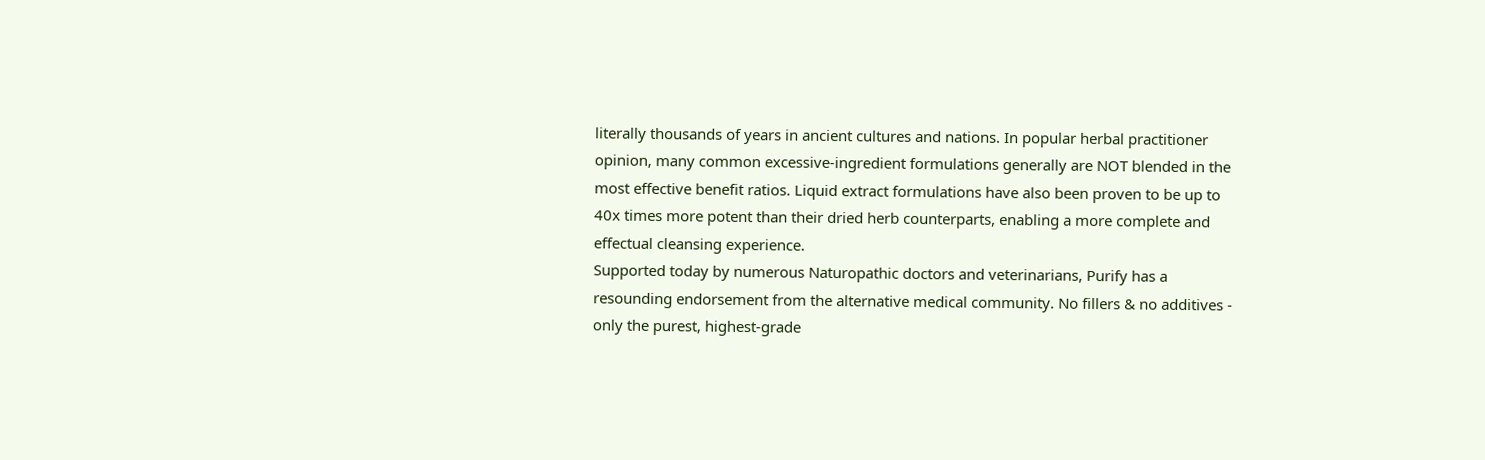literally thousands of years in ancient cultures and nations. In popular herbal practitioner opinion, many common excessive-ingredient formulations generally are NOT blended in the most effective benefit ratios. Liquid extract formulations have also been proven to be up to 40x times more potent than their dried herb counterparts, enabling a more complete and effectual cleansing experience.
Supported today by numerous Naturopathic doctors and veterinarians, Purify has a resounding endorsement from the alternative medical community. No fillers & no additives - only the purest, highest-grade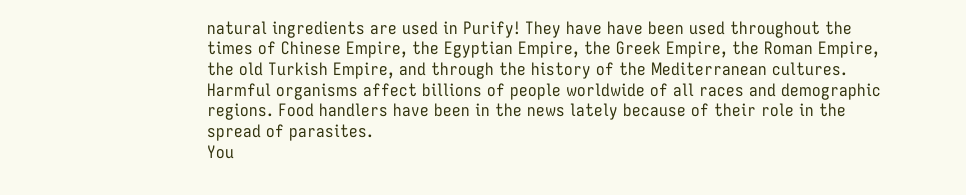natural ingredients are used in Purify! They have have been used throughout the times of Chinese Empire, the Egyptian Empire, the Greek Empire, the Roman Empire, the old Turkish Empire, and through the history of the Mediterranean cultures. Harmful organisms affect billions of people worldwide of all races and demographic regions. Food handlers have been in the news lately because of their role in the spread of parasites.
You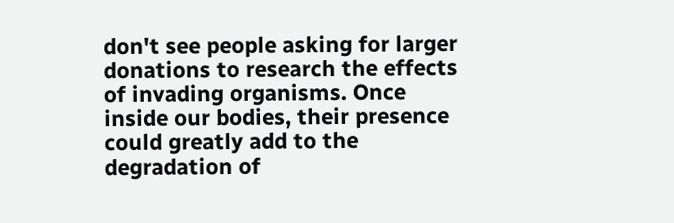don't see people asking for larger donations to research the effects of invading organisms. Once inside our bodies, their presence could greatly add to the degradation of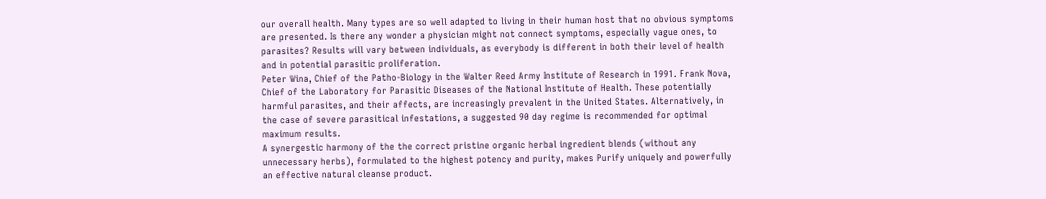our overall health. Many types are so well adapted to living in their human host that no obvious symptoms are presented. Is there any wonder a physician might not connect symptoms, especially vague ones, to parasites? Results will vary between individuals, as everybody is different in both their level of health and in potential parasitic proliferation.
Peter Wina, Chief of the Patho-Biology in the Walter Reed Army Institute of Research in 1991. Frank Nova, Chief of the Laboratory for Parasitic Diseases of the National Institute of Health. These potentially harmful parasites, and their affects, are increasingly prevalent in the United States. Alternatively, in the case of severe parasitical infestations, a suggested 90 day regime is recommended for optimal maximum results.
A synergestic harmony of the the correct pristine organic herbal ingredient blends (without any unnecessary herbs), formulated to the highest potency and purity, makes Purify uniquely and powerfully an effective natural cleanse product.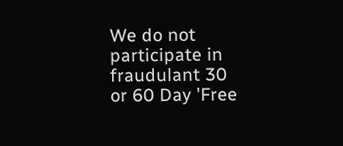We do not participate in fraudulant 30 or 60 Day 'Free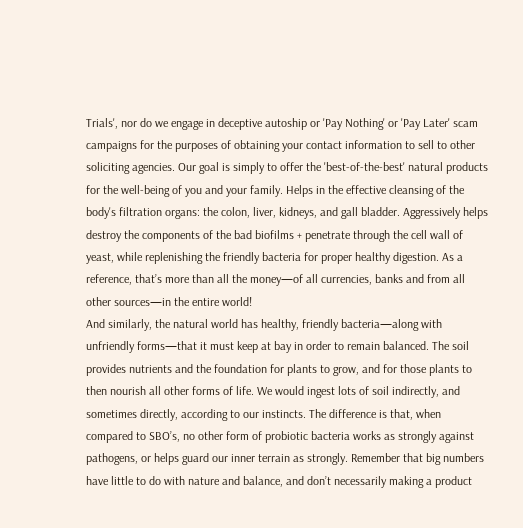Trials', nor do we engage in deceptive autoship or 'Pay Nothing' or 'Pay Later' scam campaigns for the purposes of obtaining your contact information to sell to other soliciting agencies. Our goal is simply to offer the 'best-of-the-best' natural products for the well-being of you and your family. Helps in the effective cleansing of the body's filtration organs: the colon, liver, kidneys, and gall bladder. Aggressively helps destroy the components of the bad biofilms + penetrate through the cell wall of yeast, while replenishing the friendly bacteria for proper healthy digestion. As a reference, that’s more than all the money—of all currencies, banks and from all other sources—in the entire world!
And similarly, the natural world has healthy, friendly bacteria—along with unfriendly forms—that it must keep at bay in order to remain balanced. The soil provides nutrients and the foundation for plants to grow, and for those plants to then nourish all other forms of life. We would ingest lots of soil indirectly, and sometimes directly, according to our instincts. The difference is that, when compared to SBO’s, no other form of probiotic bacteria works as strongly against pathogens, or helps guard our inner terrain as strongly. Remember that big numbers have little to do with nature and balance, and don’t necessarily making a product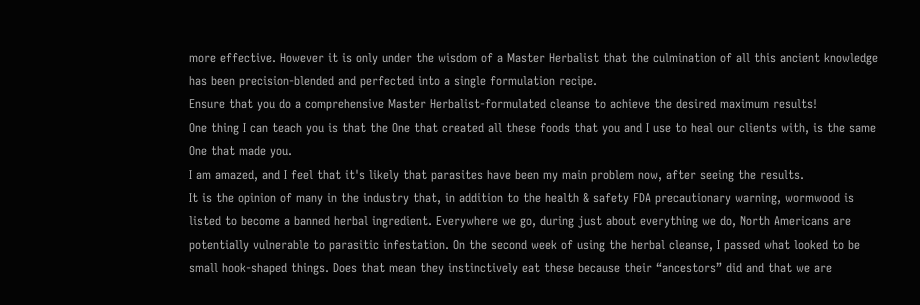more effective. However it is only under the wisdom of a Master Herbalist that the culmination of all this ancient knowledge has been precision-blended and perfected into a single formulation recipe.
Ensure that you do a comprehensive Master Herbalist-formulated cleanse to achieve the desired maximum results!
One thing I can teach you is that the One that created all these foods that you and I use to heal our clients with, is the same One that made you.
I am amazed, and I feel that it's likely that parasites have been my main problem now, after seeing the results.
It is the opinion of many in the industry that, in addition to the health & safety FDA precautionary warning, wormwood is listed to become a banned herbal ingredient. Everywhere we go, during just about everything we do, North Americans are potentially vulnerable to parasitic infestation. On the second week of using the herbal cleanse, I passed what looked to be small hook-shaped things. Does that mean they instinctively eat these because their “ancestors” did and that we are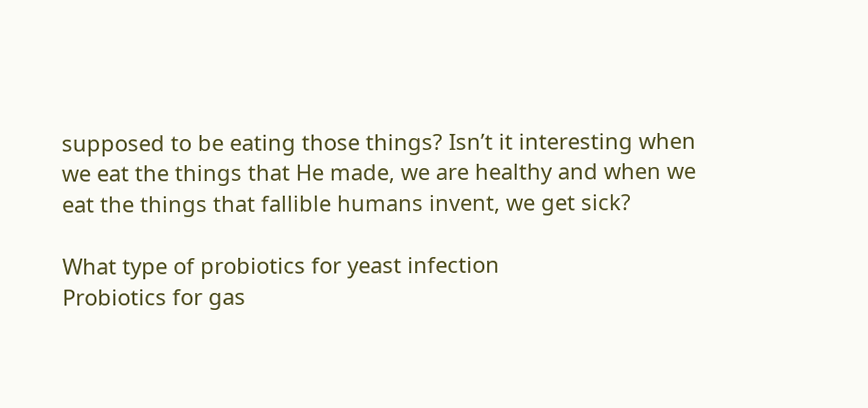supposed to be eating those things? Isn’t it interesting when we eat the things that He made, we are healthy and when we eat the things that fallible humans invent, we get sick?

What type of probiotics for yeast infection
Probiotics for gas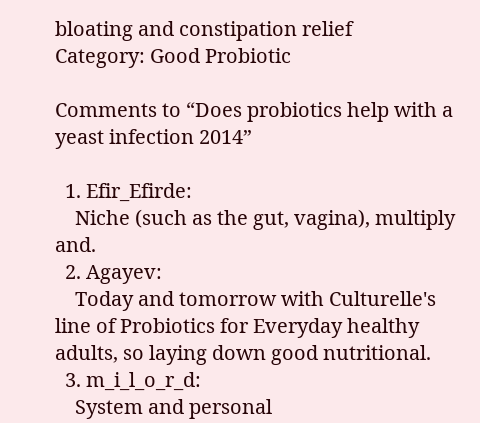bloating and constipation relief
Category: Good Probiotic

Comments to “Does probiotics help with a yeast infection 2014”

  1. Efir_Efirde:
    Niche (such as the gut, vagina), multiply and.
  2. Agayev:
    Today and tomorrow with Culturelle's line of Probiotics for Everyday healthy adults, so laying down good nutritional.
  3. m_i_l_o_r_d:
    System and personal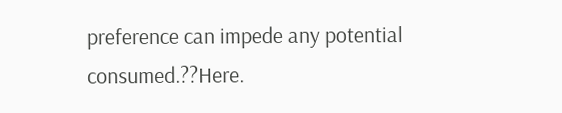preference can impede any potential consumed.??Here.